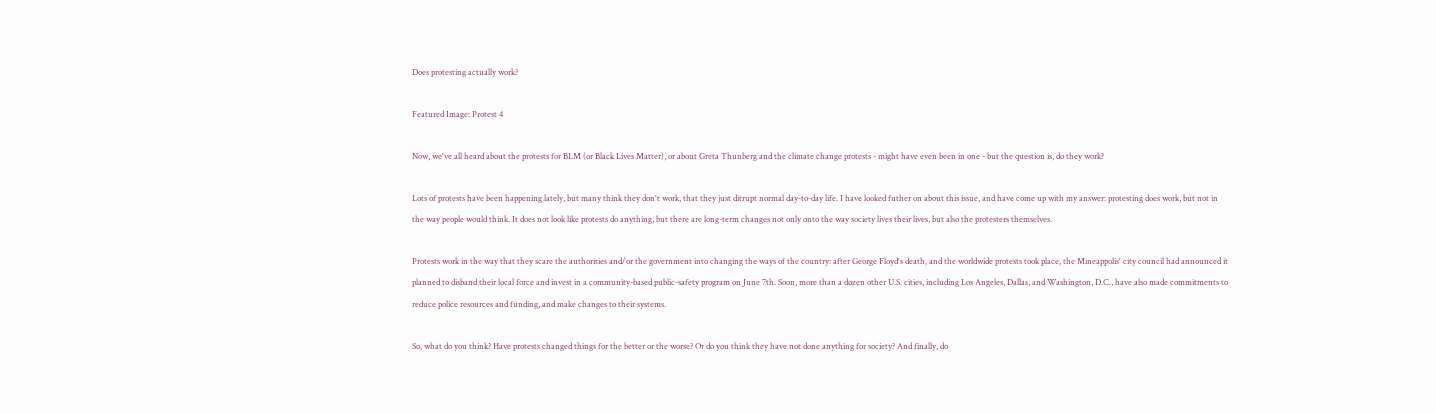Does protesting actually work?

Featured Image: Protest 4

Now, we've all heard about the protests for BLM (or Black Lives Matter), or about Greta Thunberg and the climate change protests - might have even been in one - but the question is, do they work?

Lots of protests have been happening lately, but many think they don't work, that they just ditrupt normal day-to-day life. I have looked futher on about this issue, and have come up with my answer: protesting does work, but not in the way people would think. It does not look like protests do anything, but there are long-term changes not only onto the way society lives their lives, but also the protesters themselves.

Protests work in the way that they scare the authorities and/or the government into changing the ways of the country: after George Floyd's death, and the worldwide protests took place, the Mineappolis' city council had announced it planned to disband their local force and invest in a community-based public-safety program on June 7th. Soon, more than a dozen other U.S. cities, including Los Angeles, Dallas, and Washington, D.C., have also made commitments to reduce police resources and funding, and make changes to their systems.

So, what do you think? Have protests changed things for the better or the worse? Or do you think they have not done anything for society? And finally, do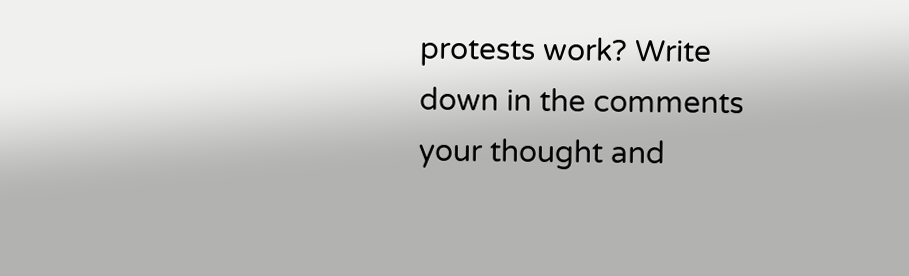protests work? Write down in the comments your thought and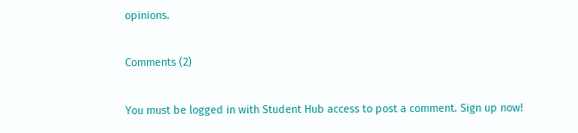opinions.

Comments (2)

You must be logged in with Student Hub access to post a comment. Sign up now!